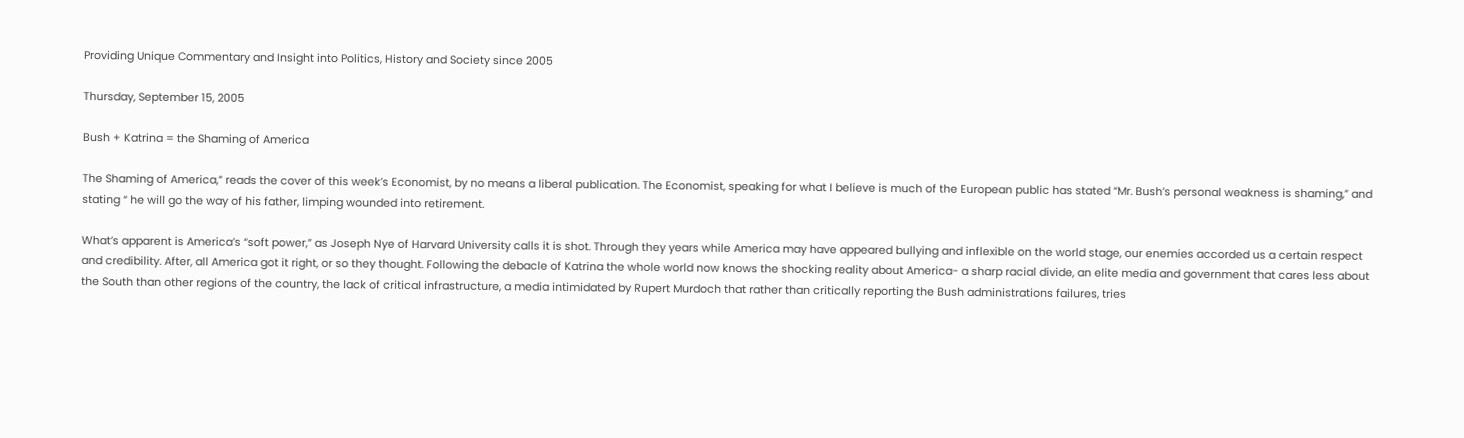Providing Unique Commentary and Insight into Politics, History and Society since 2005

Thursday, September 15, 2005

Bush + Katrina = the Shaming of America

The Shaming of America,” reads the cover of this week’s Economist, by no means a liberal publication. The Economist, speaking for what I believe is much of the European public has stated “Mr. Bush’s personal weakness is shaming,” and stating “ he will go the way of his father, limping wounded into retirement.

What’s apparent is America’s “soft power,” as Joseph Nye of Harvard University calls it is shot. Through they years while America may have appeared bullying and inflexible on the world stage, our enemies accorded us a certain respect and credibility. After, all America got it right, or so they thought. Following the debacle of Katrina the whole world now knows the shocking reality about America- a sharp racial divide, an elite media and government that cares less about the South than other regions of the country, the lack of critical infrastructure, a media intimidated by Rupert Murdoch that rather than critically reporting the Bush administrations failures, tries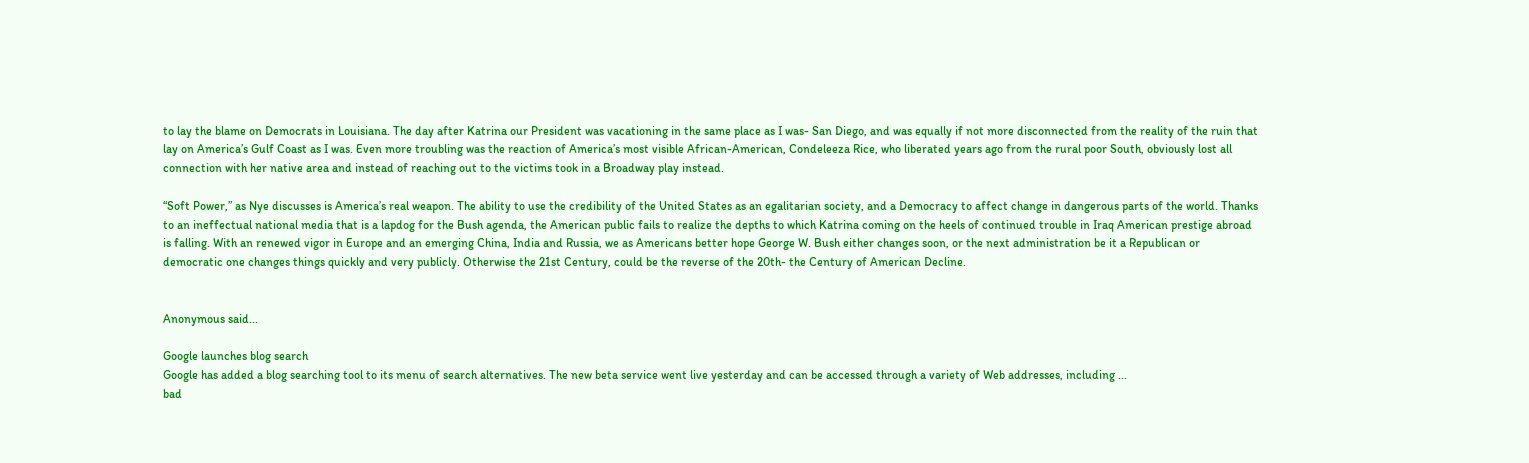to lay the blame on Democrats in Louisiana. The day after Katrina our President was vacationing in the same place as I was- San Diego, and was equally if not more disconnected from the reality of the ruin that lay on America’s Gulf Coast as I was. Even more troubling was the reaction of America’s most visible African-American, Condeleeza Rice, who liberated years ago from the rural poor South, obviously lost all connection with her native area and instead of reaching out to the victims took in a Broadway play instead.

“Soft Power,” as Nye discusses is America’s real weapon. The ability to use the credibility of the United States as an egalitarian society, and a Democracy to affect change in dangerous parts of the world. Thanks to an ineffectual national media that is a lapdog for the Bush agenda, the American public fails to realize the depths to which Katrina coming on the heels of continued trouble in Iraq American prestige abroad is falling. With an renewed vigor in Europe and an emerging China, India and Russia, we as Americans better hope George W. Bush either changes soon, or the next administration be it a Republican or democratic one changes things quickly and very publicly. Otherwise the 21st Century, could be the reverse of the 20th- the Century of American Decline.


Anonymous said...

Google launches blog search
Google has added a blog searching tool to its menu of search alternatives. The new beta service went live yesterday and can be accessed through a variety of Web addresses, including ...
bad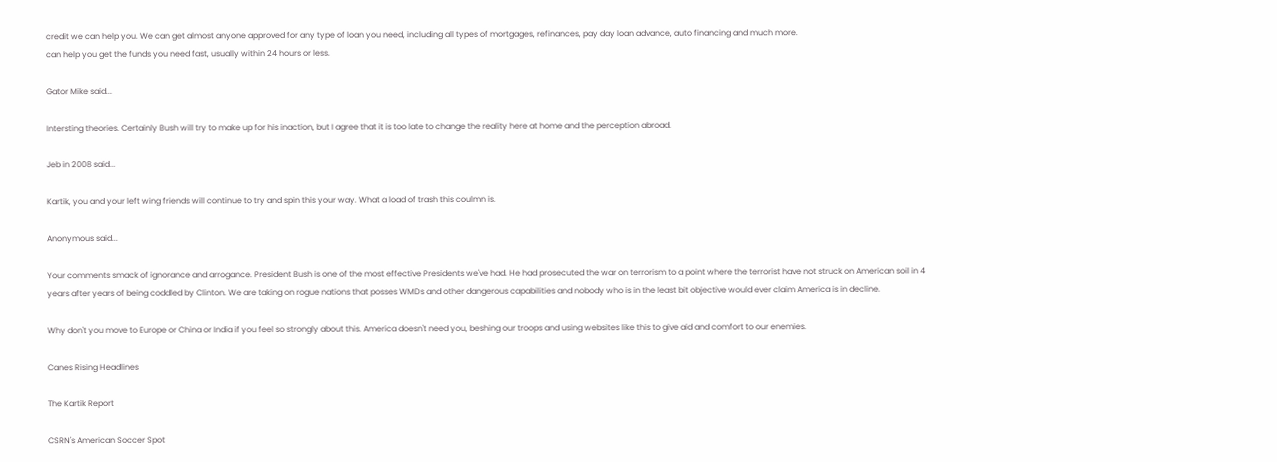credit we can help you. We can get almost anyone approved for any type of loan you need, including all types of mortgages, refinances, pay day loan advance, auto financing and much more.
can help you get the funds you need fast, usually within 24 hours or less.

Gator Mike said...

Intersting theories. Certainly Bush will try to make up for his inaction, but I agree that it is too late to change the reality here at home and the perception abroad.

Jeb in 2008 said...

Kartik, you and your left wing friends will continue to try and spin this your way. What a load of trash this coulmn is.

Anonymous said...

Your comments smack of ignorance and arrogance. President Bush is one of the most effective Presidents we've had. He had prosecuted the war on terrorism to a point where the terrorist have not struck on American soil in 4 years after years of being coddled by Clinton. We are taking on rogue nations that posses WMDs and other dangerous capabilities and nobody who is in the least bit objective would ever claim America is in decline.

Why don't you move to Europe or China or India if you feel so strongly about this. America doesn't need you, beshing our troops and using websites like this to give aid and comfort to our enemies.

Canes Rising Headlines

The Kartik Report

CSRN's American Soccer Spot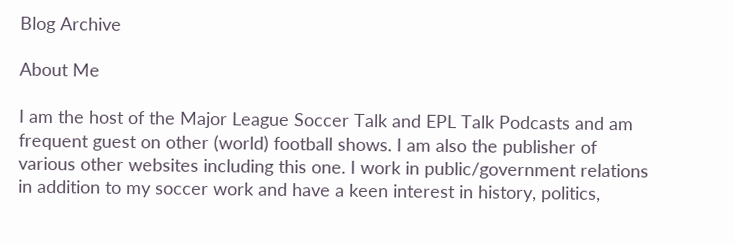Blog Archive

About Me

I am the host of the Major League Soccer Talk and EPL Talk Podcasts and am frequent guest on other (world) football shows. I am also the publisher of various other websites including this one. I work in public/government relations in addition to my soccer work and have a keen interest in history, politics,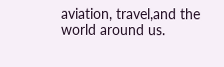aviation, travel,and the world around us.